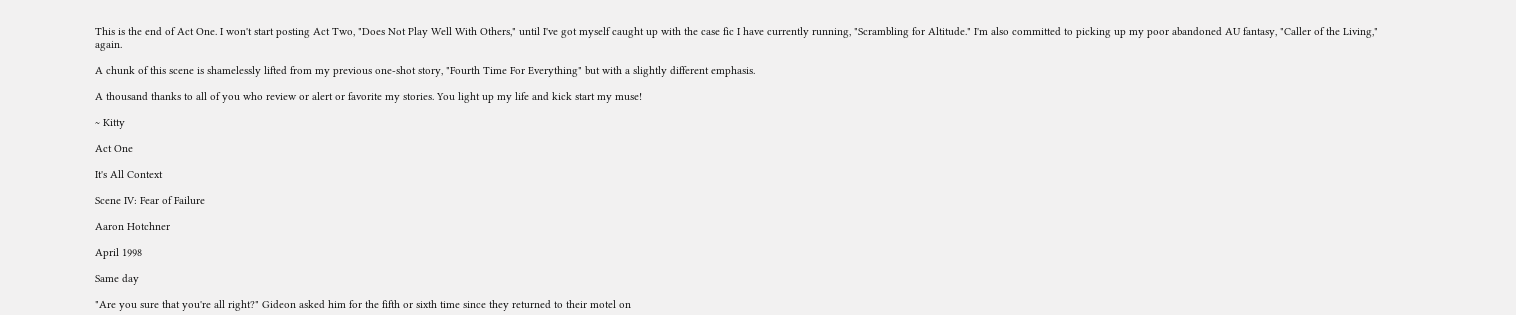This is the end of Act One. I won't start posting Act Two, "Does Not Play Well With Others," until I've got myself caught up with the case fic I have currently running, "Scrambling for Altitude." I'm also committed to picking up my poor abandoned AU fantasy, "Caller of the Living," again.

A chunk of this scene is shamelessly lifted from my previous one-shot story, "Fourth Time For Everything" but with a slightly different emphasis.

A thousand thanks to all of you who review or alert or favorite my stories. You light up my life and kick start my muse!

~ Kitty

Act One

It's All Context

Scene IV: Fear of Failure

Aaron Hotchner

April 1998

Same day

"Are you sure that you're all right?" Gideon asked him for the fifth or sixth time since they returned to their motel on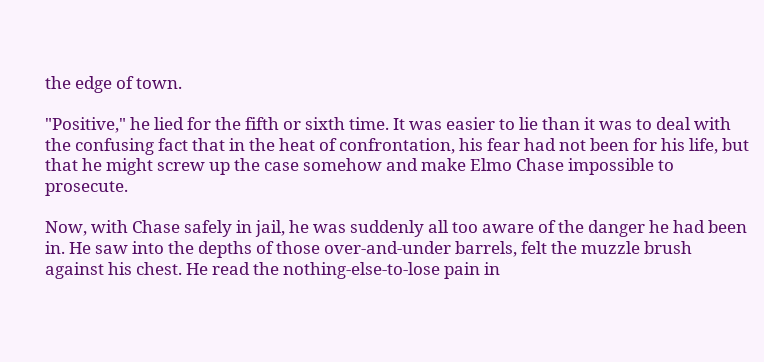the edge of town.

"Positive," he lied for the fifth or sixth time. It was easier to lie than it was to deal with the confusing fact that in the heat of confrontation, his fear had not been for his life, but that he might screw up the case somehow and make Elmo Chase impossible to prosecute.

Now, with Chase safely in jail, he was suddenly all too aware of the danger he had been in. He saw into the depths of those over-and-under barrels, felt the muzzle brush against his chest. He read the nothing-else-to-lose pain in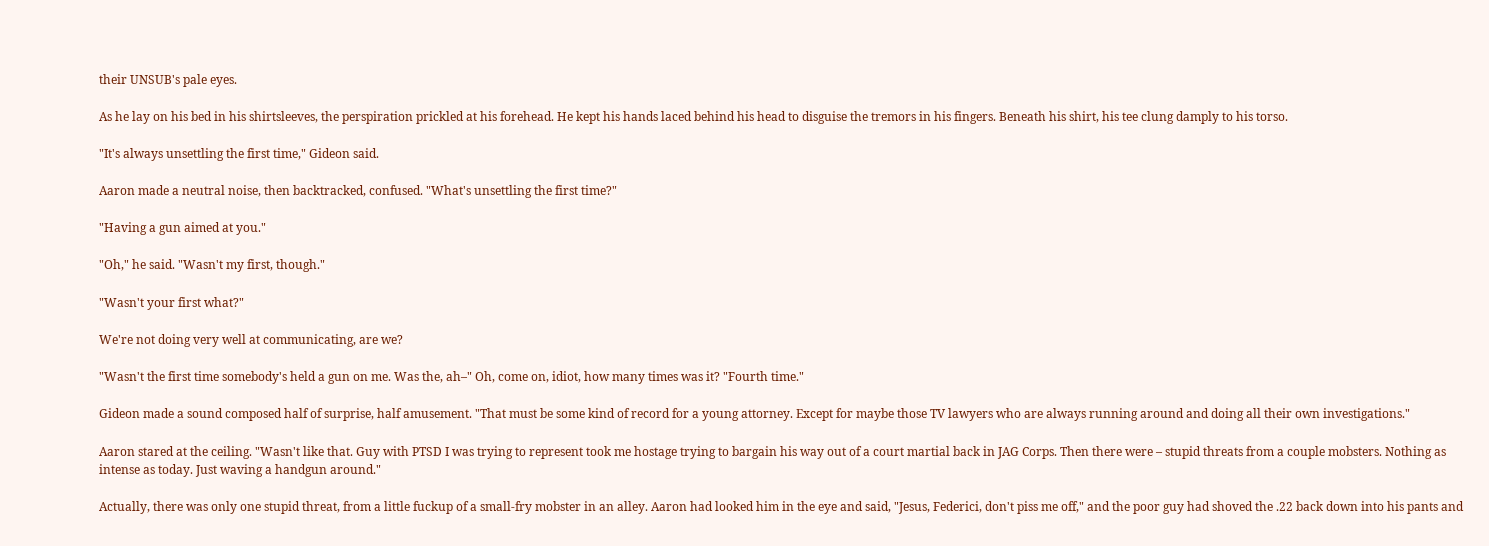their UNSUB's pale eyes.

As he lay on his bed in his shirtsleeves, the perspiration prickled at his forehead. He kept his hands laced behind his head to disguise the tremors in his fingers. Beneath his shirt, his tee clung damply to his torso.

"It's always unsettling the first time," Gideon said.

Aaron made a neutral noise, then backtracked, confused. "What's unsettling the first time?"

"Having a gun aimed at you."

"Oh," he said. "Wasn't my first, though."

"Wasn't your first what?"

We're not doing very well at communicating, are we?

"Wasn't the first time somebody's held a gun on me. Was the, ah–" Oh, come on, idiot, how many times was it? "Fourth time."

Gideon made a sound composed half of surprise, half amusement. "That must be some kind of record for a young attorney. Except for maybe those TV lawyers who are always running around and doing all their own investigations."

Aaron stared at the ceiling. "Wasn't like that. Guy with PTSD I was trying to represent took me hostage trying to bargain his way out of a court martial back in JAG Corps. Then there were – stupid threats from a couple mobsters. Nothing as intense as today. Just waving a handgun around."

Actually, there was only one stupid threat, from a little fuckup of a small-fry mobster in an alley. Aaron had looked him in the eye and said, "Jesus, Federici, don't piss me off," and the poor guy had shoved the .22 back down into his pants and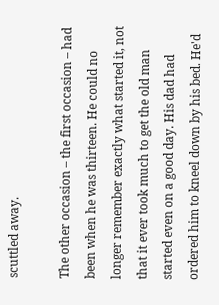scuttled away.

The other occasion – the first occasion – had been when he was thirteen. He could no longer remember exactly what started it, not that it ever took much to get the old man started even on a good day. His dad had ordered him to kneel down by his bed. He'd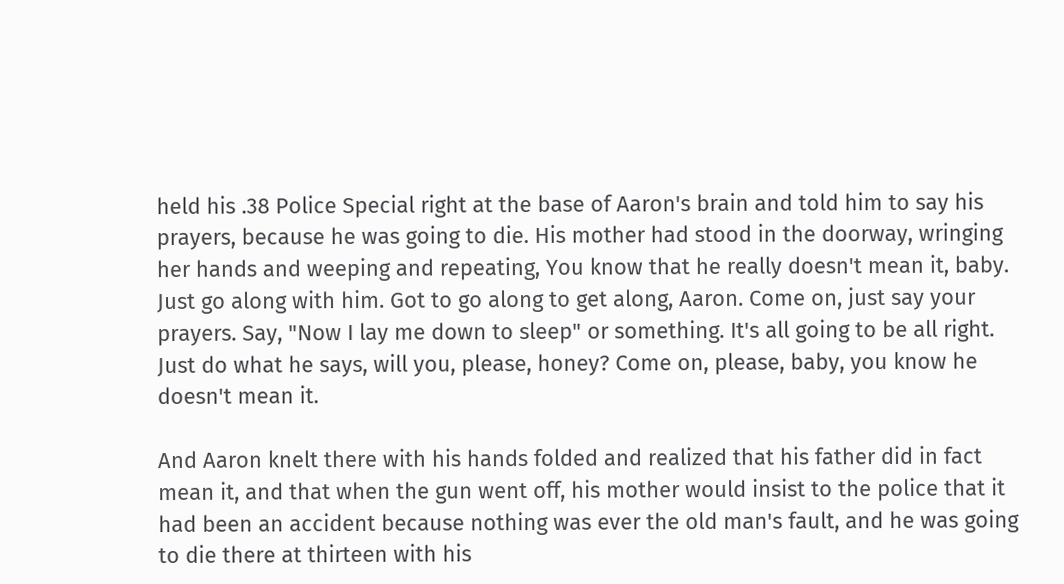held his .38 Police Special right at the base of Aaron's brain and told him to say his prayers, because he was going to die. His mother had stood in the doorway, wringing her hands and weeping and repeating, You know that he really doesn't mean it, baby. Just go along with him. Got to go along to get along, Aaron. Come on, just say your prayers. Say, "Now I lay me down to sleep" or something. It's all going to be all right. Just do what he says, will you, please, honey? Come on, please, baby, you know he doesn't mean it.

And Aaron knelt there with his hands folded and realized that his father did in fact mean it, and that when the gun went off, his mother would insist to the police that it had been an accident because nothing was ever the old man's fault, and he was going to die there at thirteen with his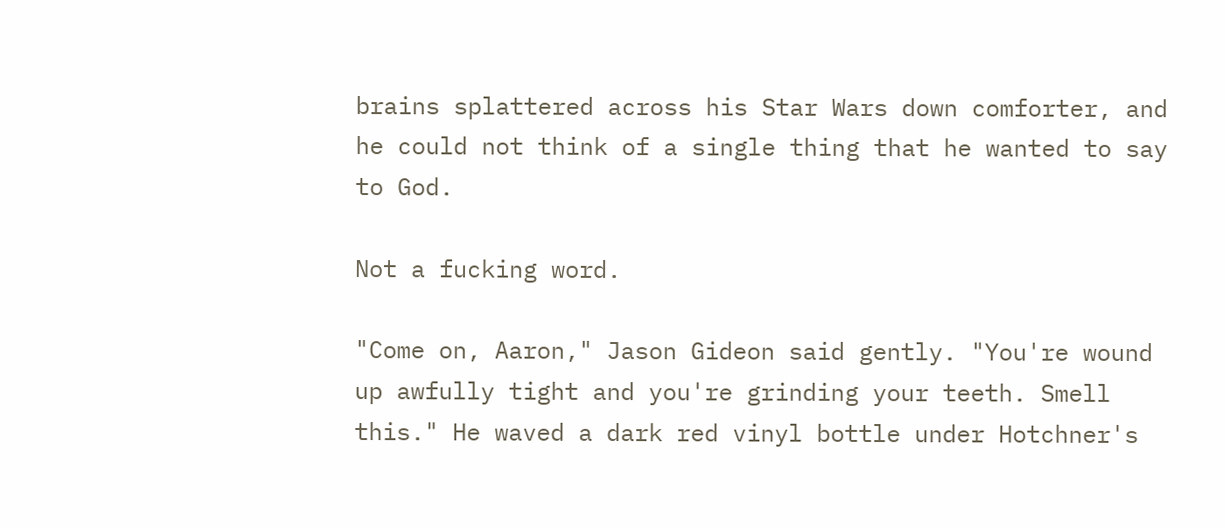brains splattered across his Star Wars down comforter, and he could not think of a single thing that he wanted to say to God.

Not a fucking word.

"Come on, Aaron," Jason Gideon said gently. "You're wound up awfully tight and you're grinding your teeth. Smell this." He waved a dark red vinyl bottle under Hotchner's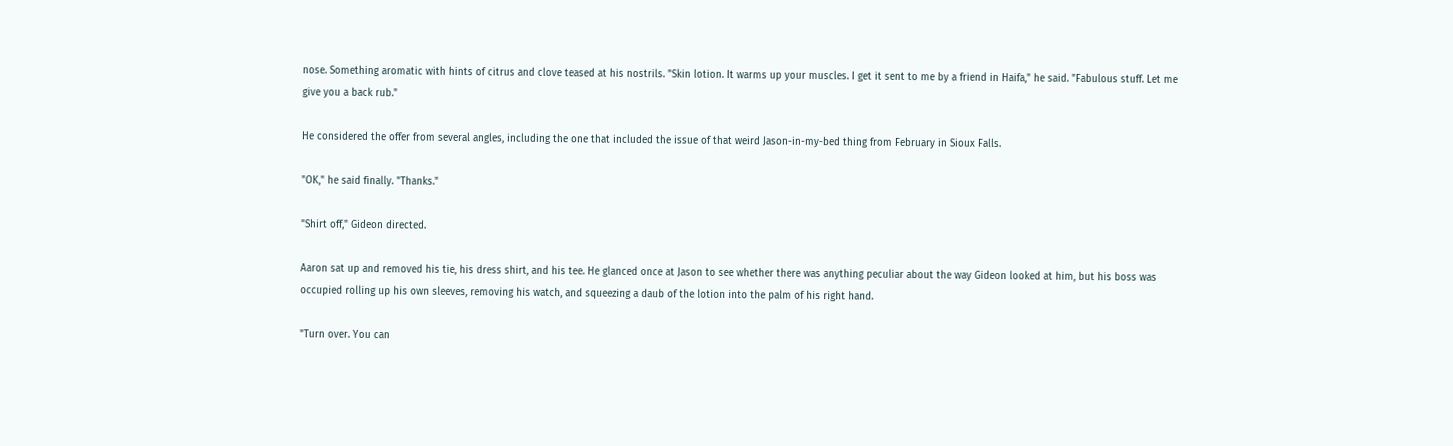nose. Something aromatic with hints of citrus and clove teased at his nostrils. "Skin lotion. It warms up your muscles. I get it sent to me by a friend in Haifa," he said. "Fabulous stuff. Let me give you a back rub."

He considered the offer from several angles, including the one that included the issue of that weird Jason-in-my-bed thing from February in Sioux Falls.

"OK," he said finally. "Thanks."

"Shirt off," Gideon directed.

Aaron sat up and removed his tie, his dress shirt, and his tee. He glanced once at Jason to see whether there was anything peculiar about the way Gideon looked at him, but his boss was occupied rolling up his own sleeves, removing his watch, and squeezing a daub of the lotion into the palm of his right hand.

"Turn over. You can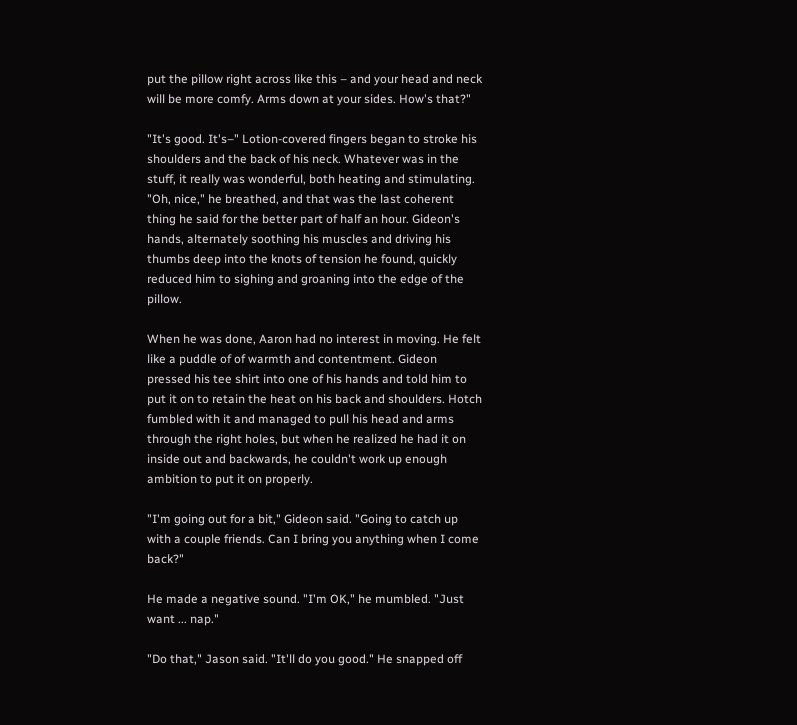put the pillow right across like this – and your head and neck will be more comfy. Arms down at your sides. How's that?"

"It's good. It's–" Lotion-covered fingers began to stroke his shoulders and the back of his neck. Whatever was in the stuff, it really was wonderful, both heating and stimulating. "Oh, nice," he breathed, and that was the last coherent thing he said for the better part of half an hour. Gideon's hands, alternately soothing his muscles and driving his thumbs deep into the knots of tension he found, quickly reduced him to sighing and groaning into the edge of the pillow.

When he was done, Aaron had no interest in moving. He felt like a puddle of of warmth and contentment. Gideon pressed his tee shirt into one of his hands and told him to put it on to retain the heat on his back and shoulders. Hotch fumbled with it and managed to pull his head and arms through the right holes, but when he realized he had it on inside out and backwards, he couldn't work up enough ambition to put it on properly.

"I'm going out for a bit," Gideon said. "Going to catch up with a couple friends. Can I bring you anything when I come back?"

He made a negative sound. "I'm OK," he mumbled. "Just want ... nap."

"Do that," Jason said. "It'll do you good." He snapped off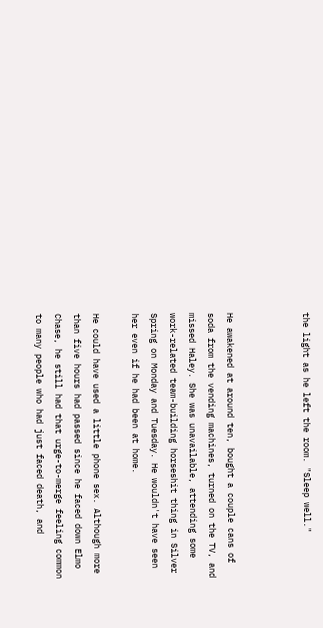the light as he left the room. "Sleep well."



He awakened at around ten, bought a couple cans of soda from the vending machines, turned on the TV, and missed Haley. She was unavailable, attending some work-related team-building horseshit thing in Silver Spring on Monday and Tuesday. He wouldn't have seen her even if he had been at home.

He could have used a little phone sex. Although more than five hours had passed since he faced down Elmo Chase, he still had that urge-to-merge feeling common to many people who had just faced death, and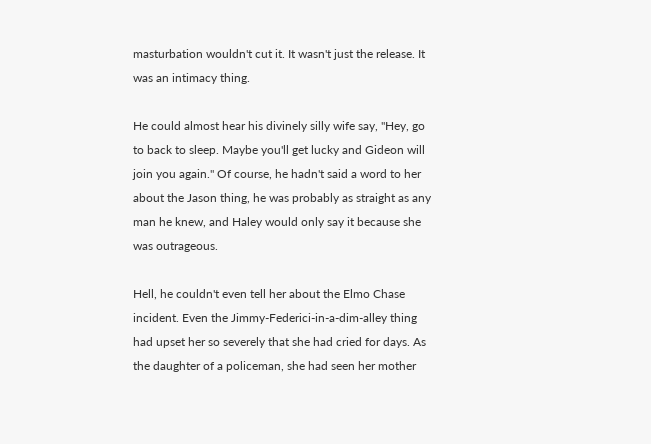masturbation wouldn't cut it. It wasn't just the release. It was an intimacy thing.

He could almost hear his divinely silly wife say, "Hey, go to back to sleep. Maybe you'll get lucky and Gideon will join you again." Of course, he hadn't said a word to her about the Jason thing, he was probably as straight as any man he knew, and Haley would only say it because she was outrageous.

Hell, he couldn't even tell her about the Elmo Chase incident. Even the Jimmy-Federici-in-a-dim-alley thing had upset her so severely that she had cried for days. As the daughter of a policeman, she had seen her mother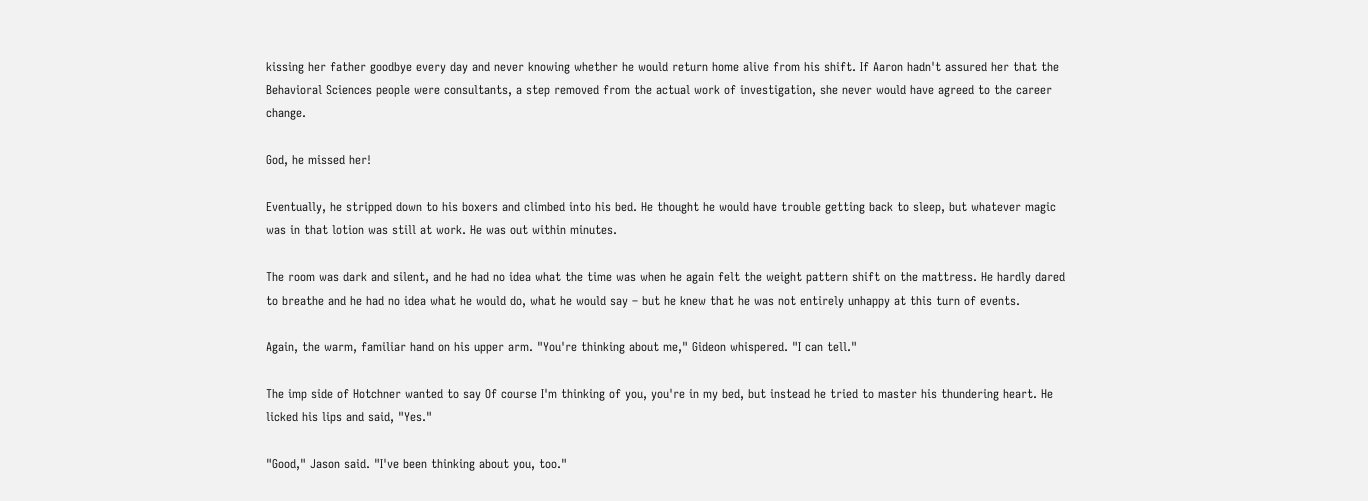kissing her father goodbye every day and never knowing whether he would return home alive from his shift. If Aaron hadn't assured her that the Behavioral Sciences people were consultants, a step removed from the actual work of investigation, she never would have agreed to the career change.

God, he missed her!

Eventually, he stripped down to his boxers and climbed into his bed. He thought he would have trouble getting back to sleep, but whatever magic was in that lotion was still at work. He was out within minutes.

The room was dark and silent, and he had no idea what the time was when he again felt the weight pattern shift on the mattress. He hardly dared to breathe and he had no idea what he would do, what he would say – but he knew that he was not entirely unhappy at this turn of events.

Again, the warm, familiar hand on his upper arm. "You're thinking about me," Gideon whispered. "I can tell."

The imp side of Hotchner wanted to say Of course I'm thinking of you, you're in my bed, but instead he tried to master his thundering heart. He licked his lips and said, "Yes."

"Good," Jason said. "I've been thinking about you, too."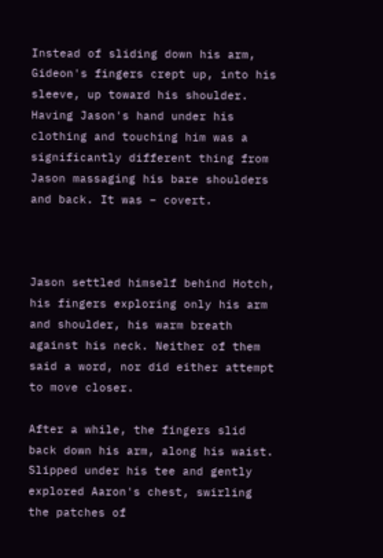Instead of sliding down his arm, Gideon's fingers crept up, into his sleeve, up toward his shoulder. Having Jason's hand under his clothing and touching him was a significantly different thing from Jason massaging his bare shoulders and back. It was – covert.



Jason settled himself behind Hotch, his fingers exploring only his arm and shoulder, his warm breath against his neck. Neither of them said a word, nor did either attempt to move closer.

After a while, the fingers slid back down his arm, along his waist. Slipped under his tee and gently explored Aaron's chest, swirling the patches of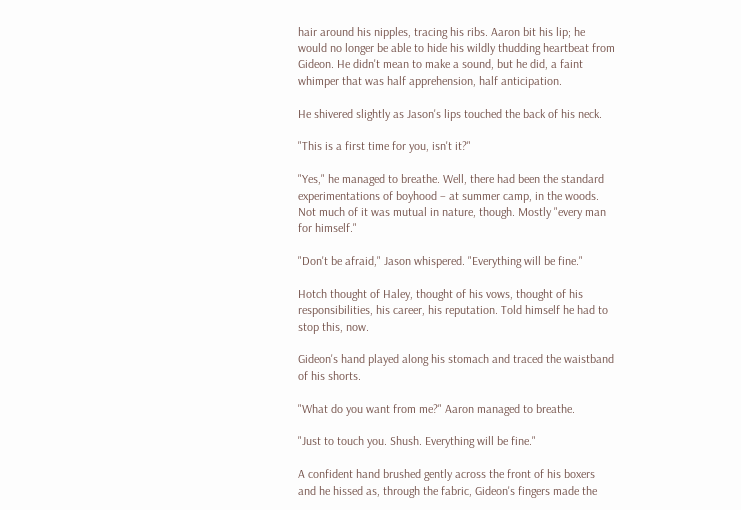hair around his nipples, tracing his ribs. Aaron bit his lip; he would no longer be able to hide his wildly thudding heartbeat from Gideon. He didn't mean to make a sound, but he did, a faint whimper that was half apprehension, half anticipation.

He shivered slightly as Jason's lips touched the back of his neck.

"This is a first time for you, isn't it?"

"Yes," he managed to breathe. Well, there had been the standard experimentations of boyhood – at summer camp, in the woods. Not much of it was mutual in nature, though. Mostly "every man for himself."

"Don't be afraid," Jason whispered. "Everything will be fine."

Hotch thought of Haley, thought of his vows, thought of his responsibilities, his career, his reputation. Told himself he had to stop this, now.

Gideon's hand played along his stomach and traced the waistband of his shorts.

"What do you want from me?" Aaron managed to breathe.

"Just to touch you. Shush. Everything will be fine."

A confident hand brushed gently across the front of his boxers and he hissed as, through the fabric, Gideon's fingers made the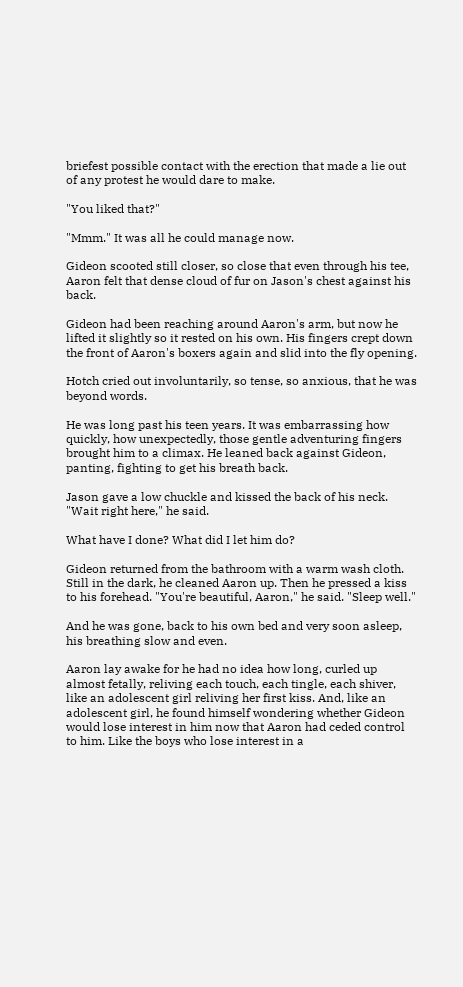briefest possible contact with the erection that made a lie out of any protest he would dare to make.

"You liked that?"

"Mmm." It was all he could manage now.

Gideon scooted still closer, so close that even through his tee, Aaron felt that dense cloud of fur on Jason's chest against his back.

Gideon had been reaching around Aaron's arm, but now he lifted it slightly so it rested on his own. His fingers crept down the front of Aaron's boxers again and slid into the fly opening.

Hotch cried out involuntarily, so tense, so anxious, that he was beyond words.

He was long past his teen years. It was embarrassing how quickly, how unexpectedly, those gentle adventuring fingers brought him to a climax. He leaned back against Gideon, panting, fighting to get his breath back.

Jason gave a low chuckle and kissed the back of his neck. "Wait right here," he said.

What have I done? What did I let him do?

Gideon returned from the bathroom with a warm wash cloth. Still in the dark, he cleaned Aaron up. Then he pressed a kiss to his forehead. "You're beautiful, Aaron," he said. "Sleep well."

And he was gone, back to his own bed and very soon asleep, his breathing slow and even.

Aaron lay awake for he had no idea how long, curled up almost fetally, reliving each touch, each tingle, each shiver, like an adolescent girl reliving her first kiss. And, like an adolescent girl, he found himself wondering whether Gideon would lose interest in him now that Aaron had ceded control to him. Like the boys who lose interest in a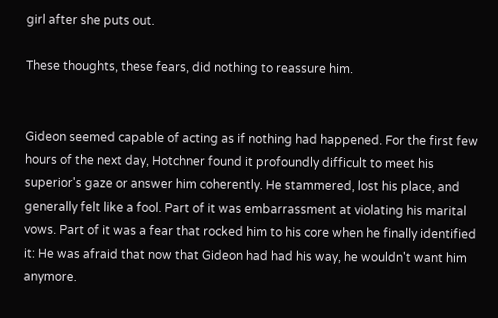girl after she puts out.

These thoughts, these fears, did nothing to reassure him.


Gideon seemed capable of acting as if nothing had happened. For the first few hours of the next day, Hotchner found it profoundly difficult to meet his superior's gaze or answer him coherently. He stammered, lost his place, and generally felt like a fool. Part of it was embarrassment at violating his marital vows. Part of it was a fear that rocked him to his core when he finally identified it: He was afraid that now that Gideon had had his way, he wouldn't want him anymore.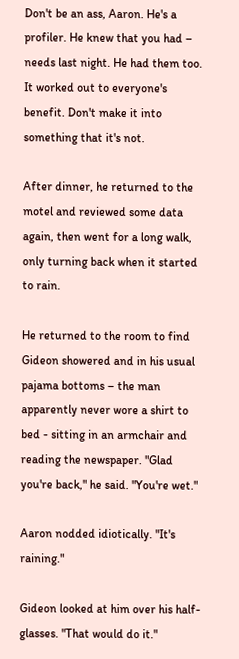Don't be an ass, Aaron. He's a profiler. He knew that you had – needs last night. He had them too. It worked out to everyone's benefit. Don't make it into something that it's not.

After dinner, he returned to the motel and reviewed some data again, then went for a long walk, only turning back when it started to rain.

He returned to the room to find Gideon showered and in his usual pajama bottoms – the man apparently never wore a shirt to bed - sitting in an armchair and reading the newspaper. "Glad you're back," he said. "You're wet."

Aaron nodded idiotically. "It's raining."

Gideon looked at him over his half-glasses. "That would do it."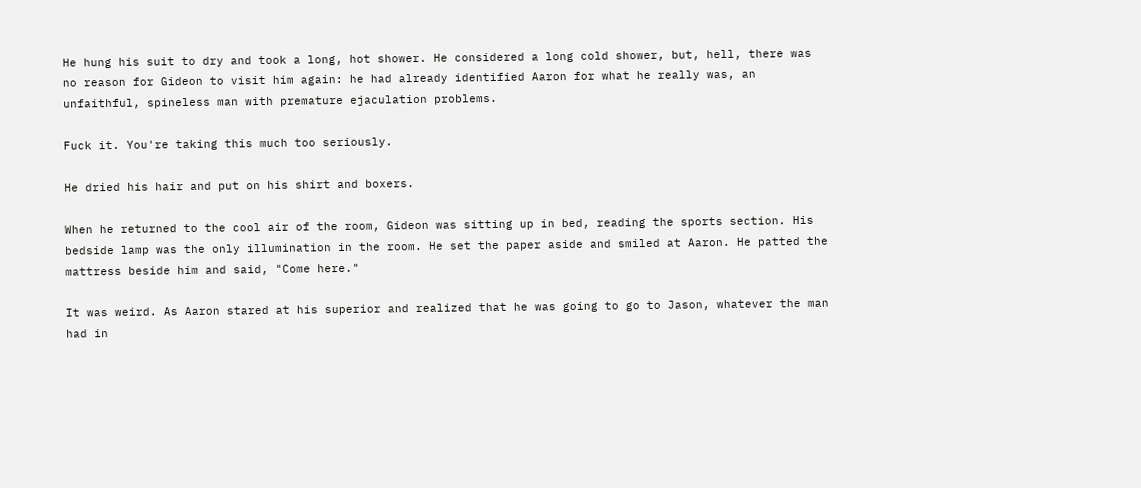He hung his suit to dry and took a long, hot shower. He considered a long cold shower, but, hell, there was no reason for Gideon to visit him again: he had already identified Aaron for what he really was, an unfaithful, spineless man with premature ejaculation problems.

Fuck it. You're taking this much too seriously.

He dried his hair and put on his shirt and boxers.

When he returned to the cool air of the room, Gideon was sitting up in bed, reading the sports section. His bedside lamp was the only illumination in the room. He set the paper aside and smiled at Aaron. He patted the mattress beside him and said, "Come here."

It was weird. As Aaron stared at his superior and realized that he was going to go to Jason, whatever the man had in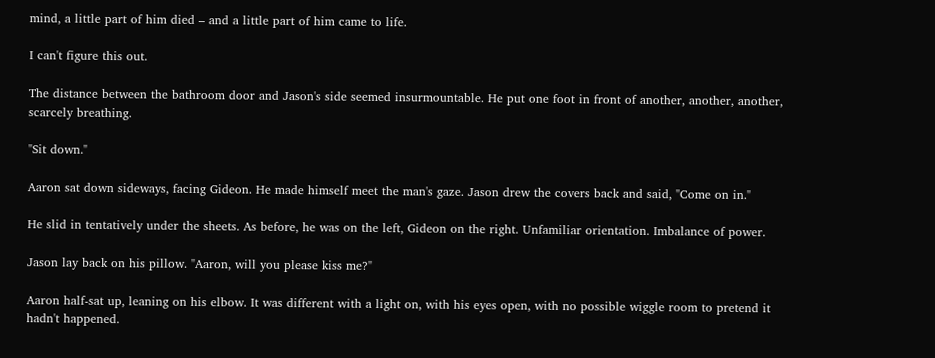mind, a little part of him died – and a little part of him came to life.

I can't figure this out.

The distance between the bathroom door and Jason's side seemed insurmountable. He put one foot in front of another, another, another, scarcely breathing.

"Sit down."

Aaron sat down sideways, facing Gideon. He made himself meet the man's gaze. Jason drew the covers back and said, "Come on in."

He slid in tentatively under the sheets. As before, he was on the left, Gideon on the right. Unfamiliar orientation. Imbalance of power.

Jason lay back on his pillow. "Aaron, will you please kiss me?"

Aaron half-sat up, leaning on his elbow. It was different with a light on, with his eyes open, with no possible wiggle room to pretend it hadn't happened.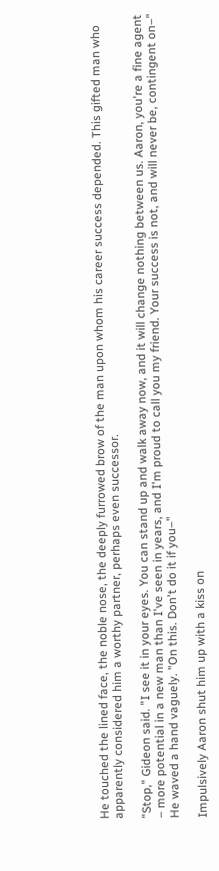He touched the lined face, the noble nose, the deeply furrowed brow of the man upon whom his career success depended. This gifted man who apparently considered him a worthy partner, perhaps even successor.

"Stop," Gideon said. "I see it in your eyes. You can stand up and walk away now, and it will change nothing between us. Aaron, you're a fine agent – more potential in a new man than I've seen in years, and I'm proud to call you my friend. Your success is not, and will never be, contingent on–" He waved a hand vaguely. "On this. Don't do it if you–"

Impulsively Aaron shut him up with a kiss on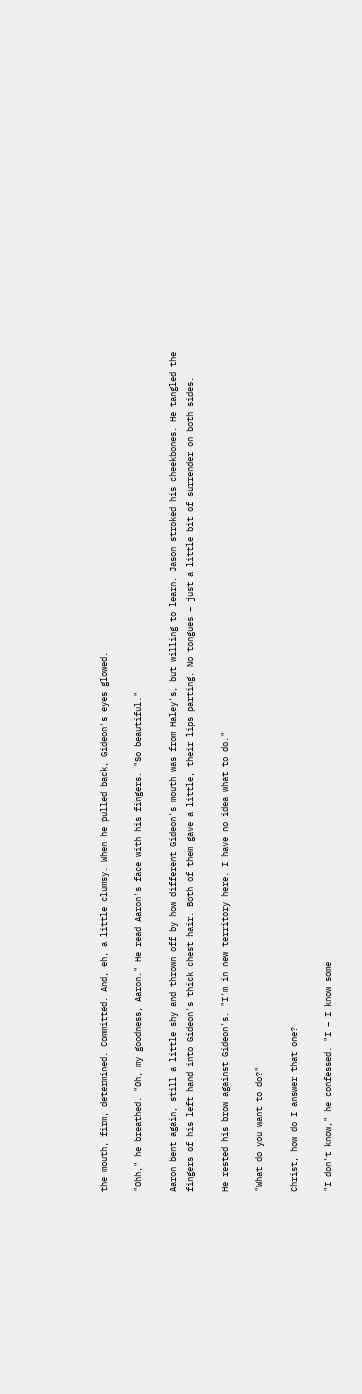the mouth, firm, determined. Committed. And, eh, a little clumsy. When he pulled back, Gideon's eyes glowed.

"Ohh," he breathed. "Oh, my goodness, Aaron." He read Aaron's face with his fingers. "So beautiful."

Aaron bent again, still a little shy and thrown off by how different Gideon's mouth was from Haley's, but willing to learn. Jason stroked his cheekbones. He tangled the fingers of his left hand into Gideon's thick chest hair. Both of them gave a little, their lips parting. No tongues – just a little bit of surrender on both sides.

He rested his brow against Gideon's. "I'm in new territory here. I have no idea what to do."

"What do you want to do?"

Christ, how do I answer that one?

"I don't know," he confessed. "I – I know some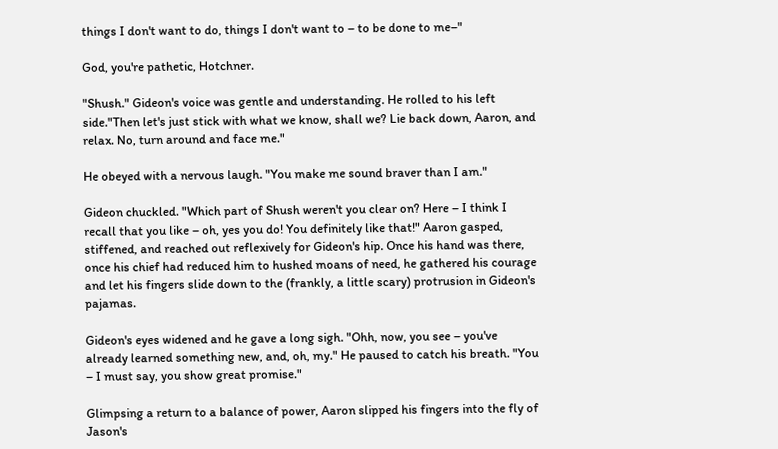things I don't want to do, things I don't want to – to be done to me–"

God, you're pathetic, Hotchner.

"Shush." Gideon's voice was gentle and understanding. He rolled to his left side."Then let's just stick with what we know, shall we? Lie back down, Aaron, and relax. No, turn around and face me."

He obeyed with a nervous laugh. "You make me sound braver than I am."

Gideon chuckled. "Which part of Shush weren't you clear on? Here – I think I recall that you like – oh, yes you do! You definitely like that!" Aaron gasped, stiffened, and reached out reflexively for Gideon's hip. Once his hand was there, once his chief had reduced him to hushed moans of need, he gathered his courage and let his fingers slide down to the (frankly, a little scary) protrusion in Gideon's pajamas.

Gideon's eyes widened and he gave a long sigh. "Ohh, now, you see – you've already learned something new, and, oh, my." He paused to catch his breath. "You – I must say, you show great promise."

Glimpsing a return to a balance of power, Aaron slipped his fingers into the fly of Jason's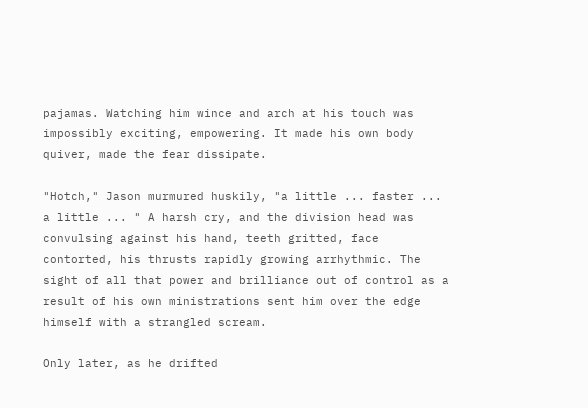pajamas. Watching him wince and arch at his touch was impossibly exciting, empowering. It made his own body quiver, made the fear dissipate.

"Hotch," Jason murmured huskily, "a little ... faster ... a little ... " A harsh cry, and the division head was convulsing against his hand, teeth gritted, face contorted, his thrusts rapidly growing arrhythmic. The sight of all that power and brilliance out of control as a result of his own ministrations sent him over the edge himself with a strangled scream.

Only later, as he drifted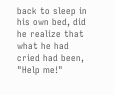back to sleep in his own bed, did he realize that what he had cried had been, "Help me!"